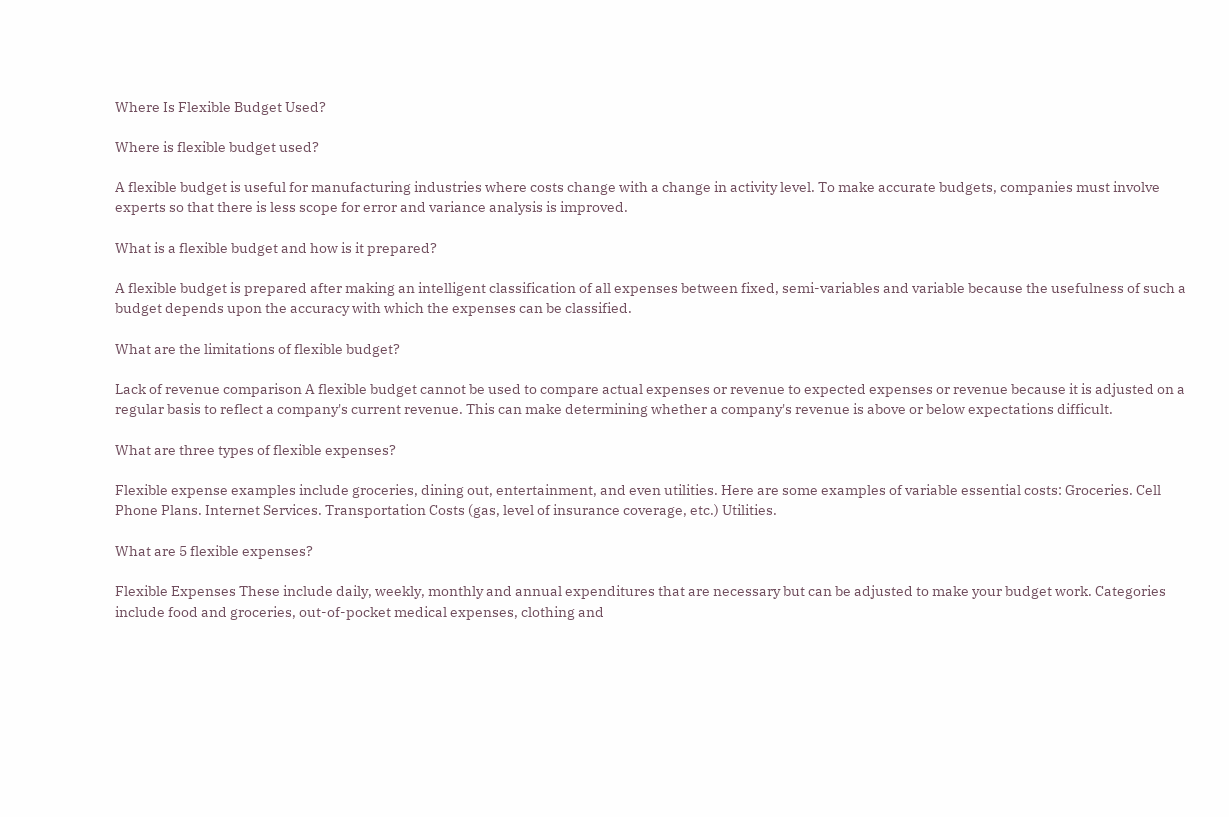Where Is Flexible Budget Used?

Where is flexible budget used?

A flexible budget is useful for manufacturing industries where costs change with a change in activity level. To make accurate budgets, companies must involve experts so that there is less scope for error and variance analysis is improved.

What is a flexible budget and how is it prepared?

A flexible budget is prepared after making an intelligent classification of all expenses between fixed, semi-variables and variable because the usefulness of such a budget depends upon the accuracy with which the expenses can be classified.

What are the limitations of flexible budget?

Lack of revenue comparison A flexible budget cannot be used to compare actual expenses or revenue to expected expenses or revenue because it is adjusted on a regular basis to reflect a company's current revenue. This can make determining whether a company's revenue is above or below expectations difficult.

What are three types of flexible expenses?

Flexible expense examples include groceries, dining out, entertainment, and even utilities. Here are some examples of variable essential costs: Groceries. Cell Phone Plans. Internet Services. Transportation Costs (gas, level of insurance coverage, etc.) Utilities.

What are 5 flexible expenses?

Flexible Expenses These include daily, weekly, monthly and annual expenditures that are necessary but can be adjusted to make your budget work. Categories include food and groceries, out-of-pocket medical expenses, clothing and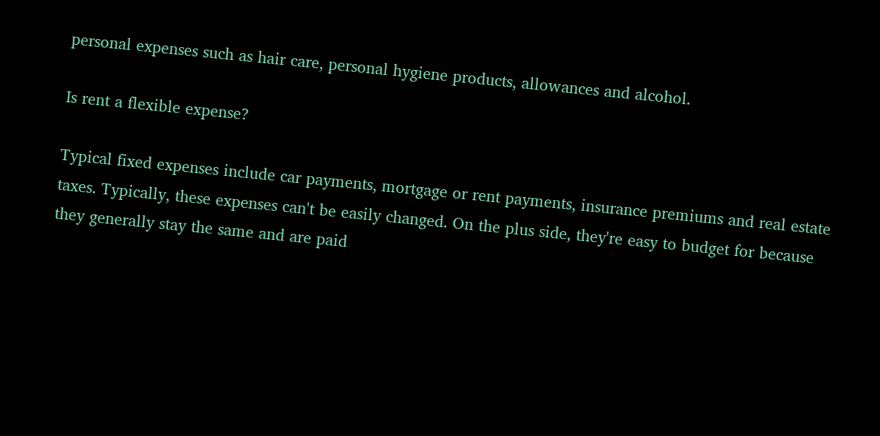personal expenses such as hair care, personal hygiene products, allowances and alcohol.

Is rent a flexible expense?

Typical fixed expenses include car payments, mortgage or rent payments, insurance premiums and real estate taxes. Typically, these expenses can't be easily changed. On the plus side, they're easy to budget for because they generally stay the same and are paid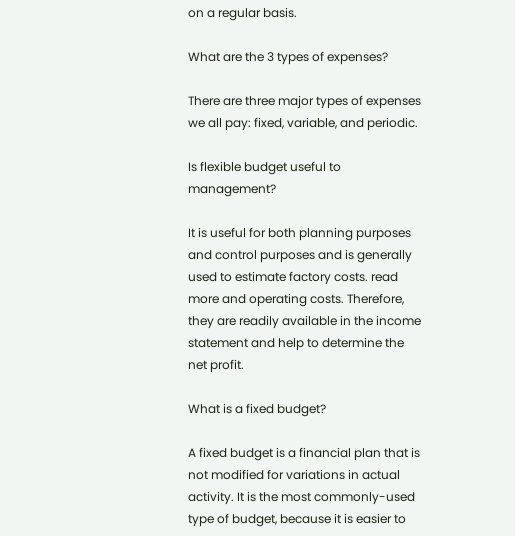on a regular basis.

What are the 3 types of expenses?

There are three major types of expenses we all pay: fixed, variable, and periodic.

Is flexible budget useful to management?

It is useful for both planning purposes and control purposes and is generally used to estimate factory costs. read more and operating costs. Therefore, they are readily available in the income statement and help to determine the net profit.

What is a fixed budget?

A fixed budget is a financial plan that is not modified for variations in actual activity. It is the most commonly-used type of budget, because it is easier to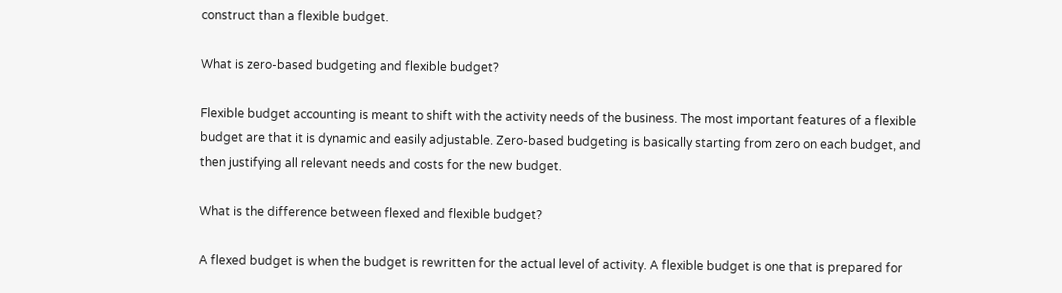construct than a flexible budget.

What is zero-based budgeting and flexible budget?

Flexible budget accounting is meant to shift with the activity needs of the business. The most important features of a flexible budget are that it is dynamic and easily adjustable. Zero-based budgeting is basically starting from zero on each budget, and then justifying all relevant needs and costs for the new budget.

What is the difference between flexed and flexible budget?

A flexed budget is when the budget is rewritten for the actual level of activity. A flexible budget is one that is prepared for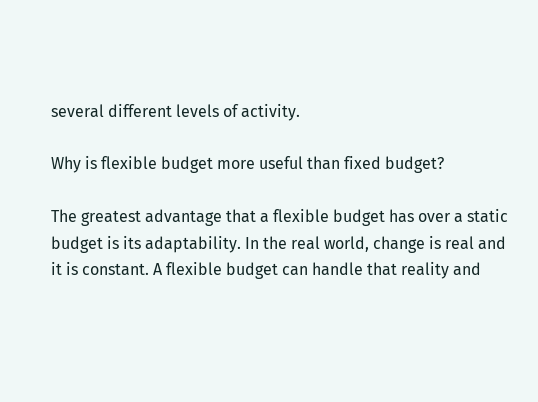several different levels of activity.

Why is flexible budget more useful than fixed budget?

The greatest advantage that a flexible budget has over a static budget is its adaptability. In the real world, change is real and it is constant. A flexible budget can handle that reality and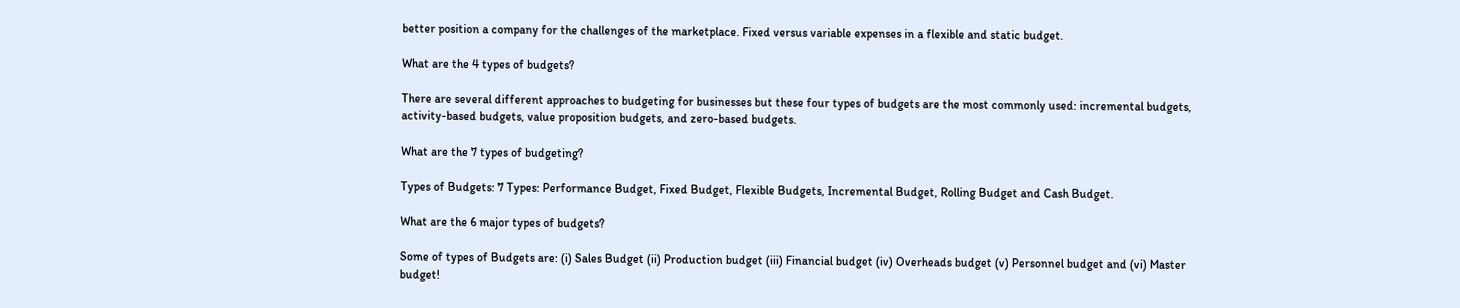better position a company for the challenges of the marketplace. Fixed versus variable expenses in a flexible and static budget.

What are the 4 types of budgets?

There are several different approaches to budgeting for businesses but these four types of budgets are the most commonly used: incremental budgets, activity-based budgets, value proposition budgets, and zero-based budgets.

What are the 7 types of budgeting?

Types of Budgets: 7 Types: Performance Budget, Fixed Budget, Flexible Budgets, Incremental Budget, Rolling Budget and Cash Budget.

What are the 6 major types of budgets?

Some of types of Budgets are: (i) Sales Budget (ii) Production budget (iii) Financial budget (iv) Overheads budget (v) Personnel budget and (vi) Master budget!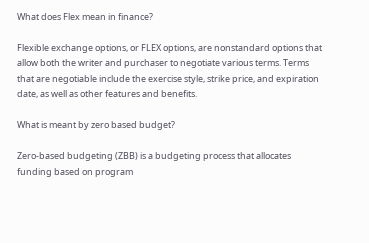What does Flex mean in finance?

Flexible exchange options, or FLEX options, are nonstandard options that allow both the writer and purchaser to negotiate various terms. Terms that are negotiable include the exercise style, strike price, and expiration date, as well as other features and benefits.

What is meant by zero based budget?

Zero-based budgeting (ZBB) is a budgeting process that allocates funding based on program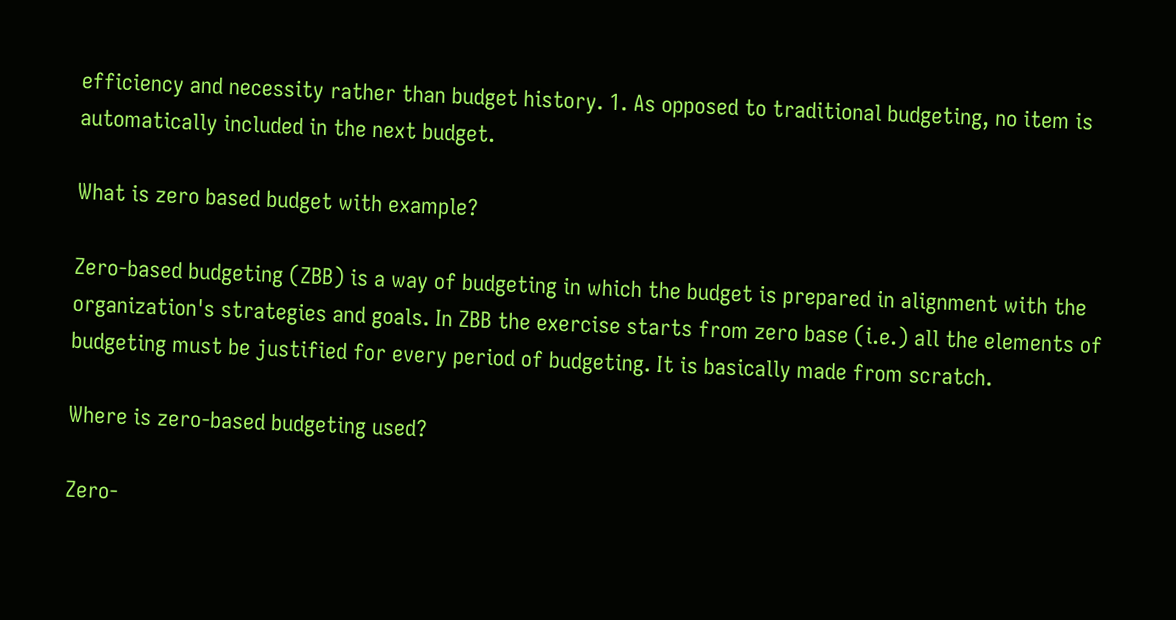efficiency and necessity rather than budget history. 1. As opposed to traditional budgeting, no item is automatically included in the next budget.

What is zero based budget with example?

Zero-based budgeting (ZBB) is a way of budgeting in which the budget is prepared in alignment with the organization's strategies and goals. In ZBB the exercise starts from zero base (i.e.) all the elements of budgeting must be justified for every period of budgeting. It is basically made from scratch.

Where is zero-based budgeting used?

Zero-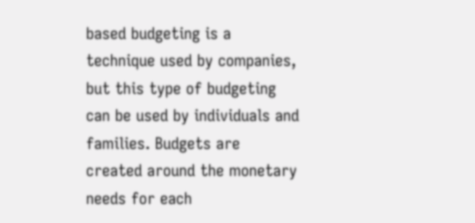based budgeting is a technique used by companies, but this type of budgeting can be used by individuals and families. Budgets are created around the monetary needs for each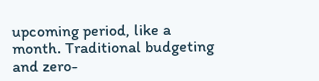upcoming period, like a month. Traditional budgeting and zero-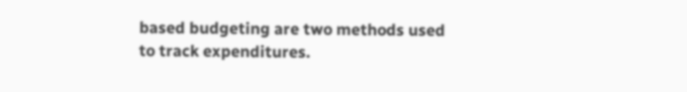based budgeting are two methods used to track expenditures.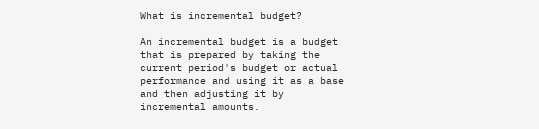What is incremental budget?

An incremental budget is a budget that is prepared by taking the current period's budget or actual performance and using it as a base and then adjusting it by incremental amounts.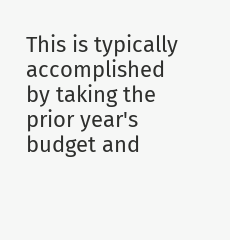This is typically accomplished by taking the prior year's budget and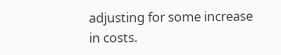adjusting for some increase in costs.